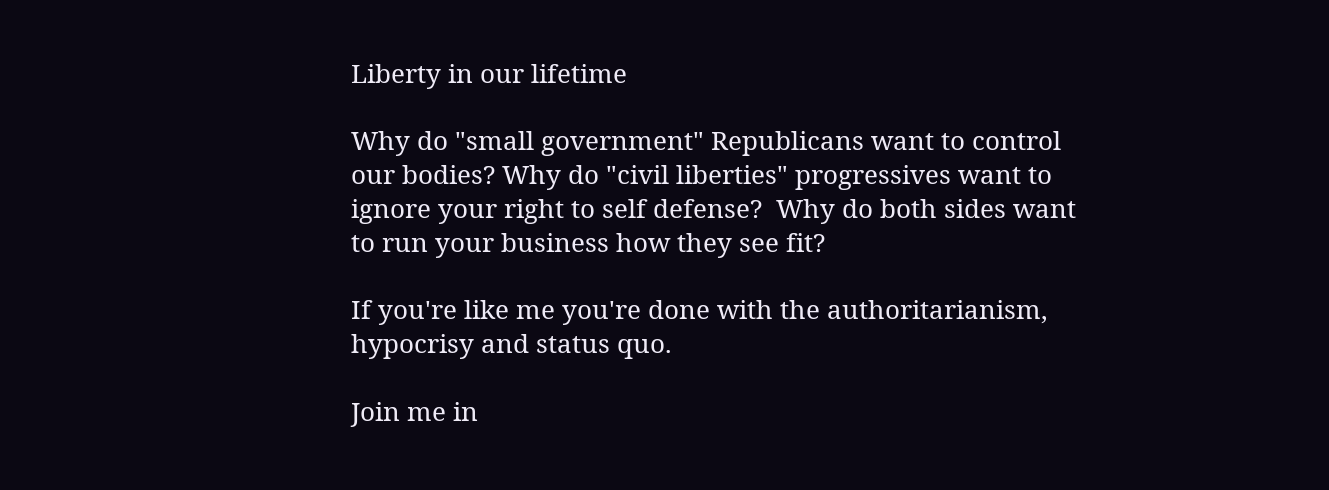Liberty in our lifetime

Why do "small government" Republicans want to control our bodies? Why do "civil liberties" progressives want to ignore your right to self defense?  Why do both sides want to run your business how they see fit?

If you're like me you're done with the authoritarianism, hypocrisy and status quo.

Join me in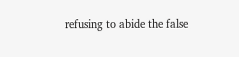refusing to abide the false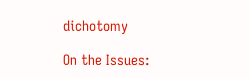dichotomy

On the Issues: